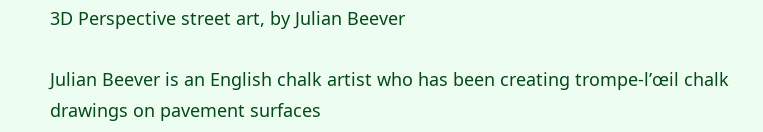3D Perspective street art, by Julian Beever

Julian Beever is an English chalk artist who has been creating trompe-l’œil chalk drawings on pavement surfaces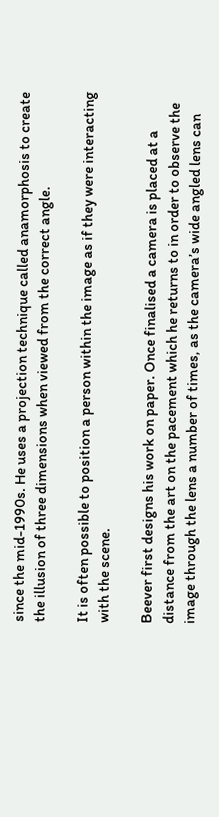since the mid-1990s. He uses a projection technique called anamorphosis to create the illusion of three dimensions when viewed from the correct angle.

It is often possible to position a person within the image as if they were interacting with the scene.

Beever first designs his work on paper. Once finalised a camera is placed at a distance from the art on the pacement which he returns to in order to observe the image through the lens a number of times, as the camera’s wide angled lens can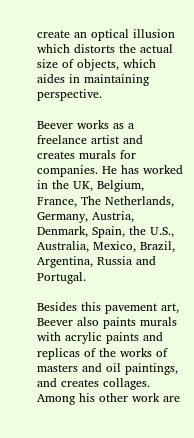create an optical illusion which distorts the actual size of objects, which aides in maintaining perspective.

Beever works as a freelance artist and creates murals for companies. He has worked in the UK, Belgium, France, The Netherlands, Germany, Austria, Denmark, Spain, the U.S., Australia, Mexico, Brazil, Argentina, Russia and Portugal.

Besides this pavement art, Beever also paints murals with acrylic paints and replicas of the works of masters and oil paintings, and creates collages. Among his other work are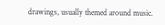drawings, usually themed around music.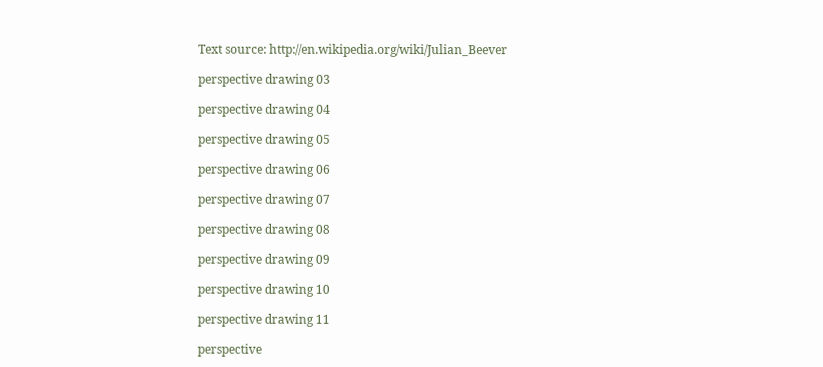Text source: http://en.wikipedia.org/wiki/Julian_Beever

perspective drawing 03

perspective drawing 04

perspective drawing 05

perspective drawing 06

perspective drawing 07

perspective drawing 08

perspective drawing 09

perspective drawing 10

perspective drawing 11

perspective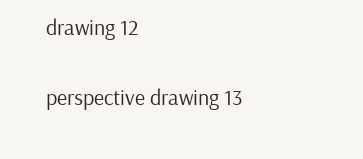drawing 12

perspective drawing 13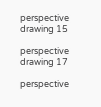perspective drawing 15

perspective drawing 17

perspective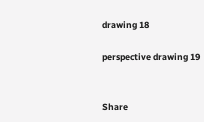drawing 18

perspective drawing 19


Share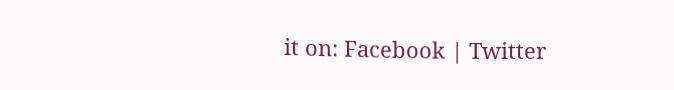it on: Facebook | Twitter